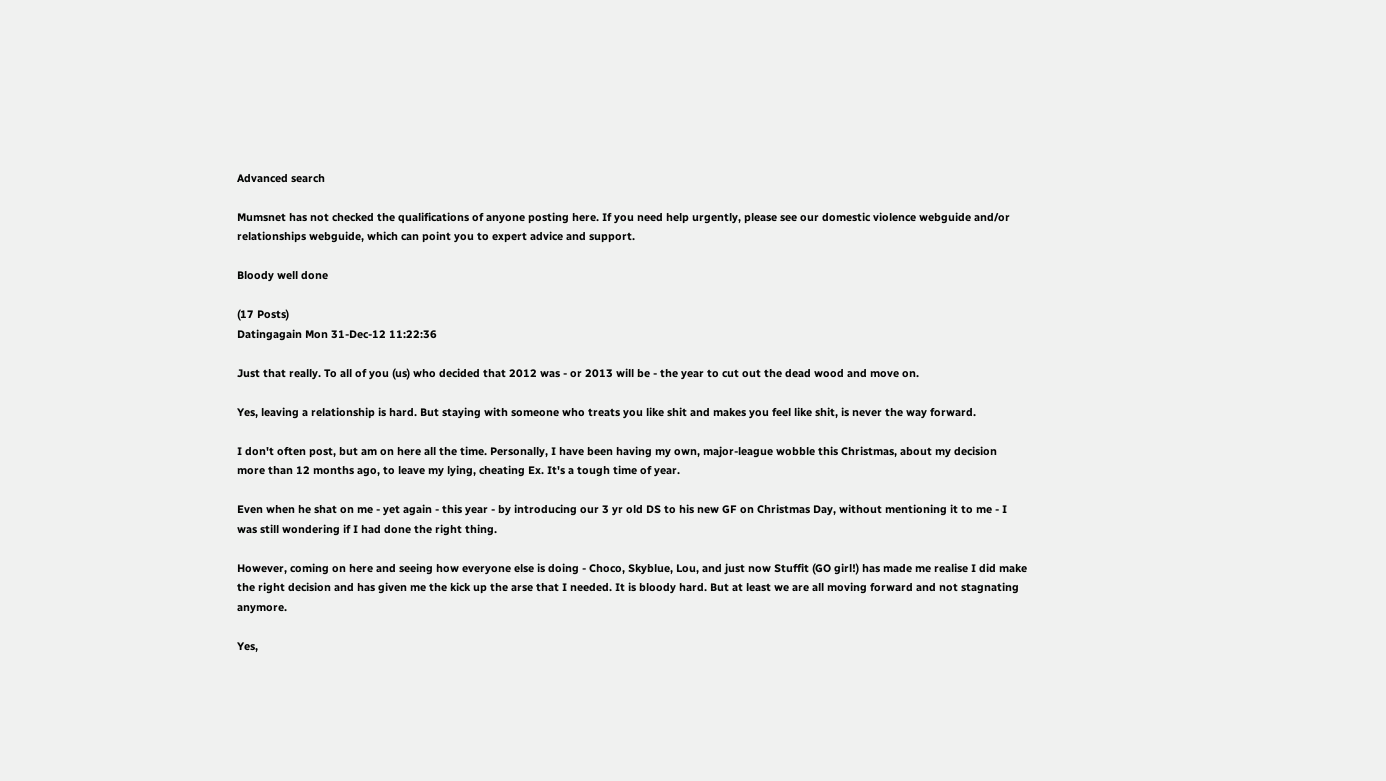Advanced search

Mumsnet has not checked the qualifications of anyone posting here. If you need help urgently, please see our domestic violence webguide and/or relationships webguide, which can point you to expert advice and support.

Bloody well done

(17 Posts)
Datingagain Mon 31-Dec-12 11:22:36

Just that really. To all of you (us) who decided that 2012 was - or 2013 will be - the year to cut out the dead wood and move on.

Yes, leaving a relationship is hard. But staying with someone who treats you like shit and makes you feel like shit, is never the way forward.

I don't often post, but am on here all the time. Personally, I have been having my own, major-league wobble this Christmas, about my decision more than 12 months ago, to leave my lying, cheating Ex. It's a tough time of year.

Even when he shat on me - yet again - this year - by introducing our 3 yr old DS to his new GF on Christmas Day, without mentioning it to me - I was still wondering if I had done the right thing.

However, coming on here and seeing how everyone else is doing - Choco, Skyblue, Lou, and just now Stuffit (GO girl!) has made me realise I did make the right decision and has given me the kick up the arse that I needed. It is bloody hard. But at least we are all moving forward and not stagnating anymore.

Yes,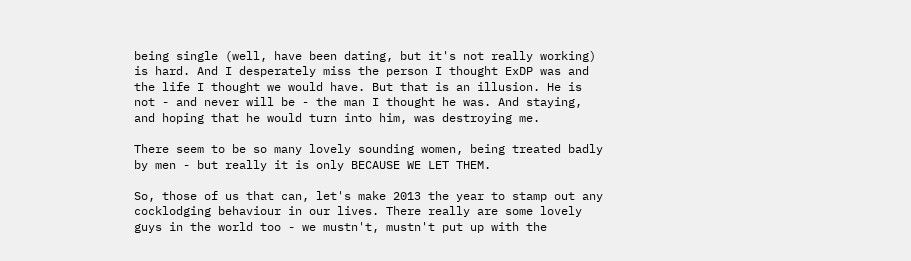being single (well, have been dating, but it's not really working) is hard. And I desperately miss the person I thought ExDP was and the life I thought we would have. But that is an illusion. He is not - and never will be - the man I thought he was. And staying, and hoping that he would turn into him, was destroying me.

There seem to be so many lovely sounding women, being treated badly by men - but really it is only BECAUSE WE LET THEM.

So, those of us that can, let's make 2013 the year to stamp out any cocklodging behaviour in our lives. There really are some lovely guys in the world too - we mustn't, mustn't put up with the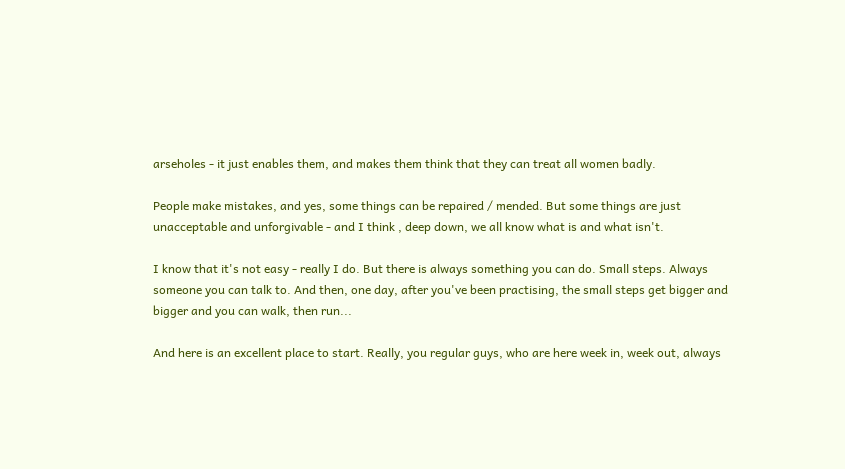arseholes - it just enables them, and makes them think that they can treat all women badly.

People make mistakes, and yes, some things can be repaired / mended. But some things are just unacceptable and unforgivable - and I think , deep down, we all know what is and what isn't.

I know that it's not easy - really I do. But there is always something you can do. Small steps. Always someone you can talk to. And then, one day, after you've been practising, the small steps get bigger and bigger and you can walk, then run...

And here is an excellent place to start. Really, you regular guys, who are here week in, week out, always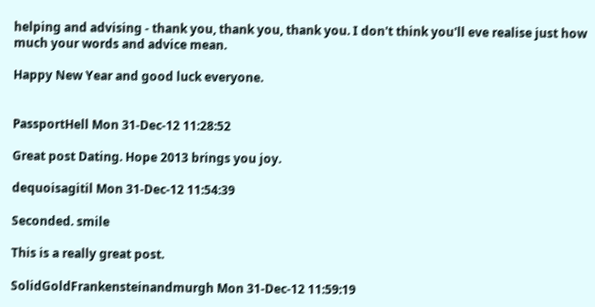helping and advising - thank you, thank you, thank you. I don't think you'll eve realise just how much your words and advice mean.

Happy New Year and good luck everyone.


PassportHell Mon 31-Dec-12 11:28:52

Great post Dating. Hope 2013 brings you joy.

dequoisagitil Mon 31-Dec-12 11:54:39

Seconded. smile

This is a really great post.

SolidGoldFrankensteinandmurgh Mon 31-Dec-12 11:59:19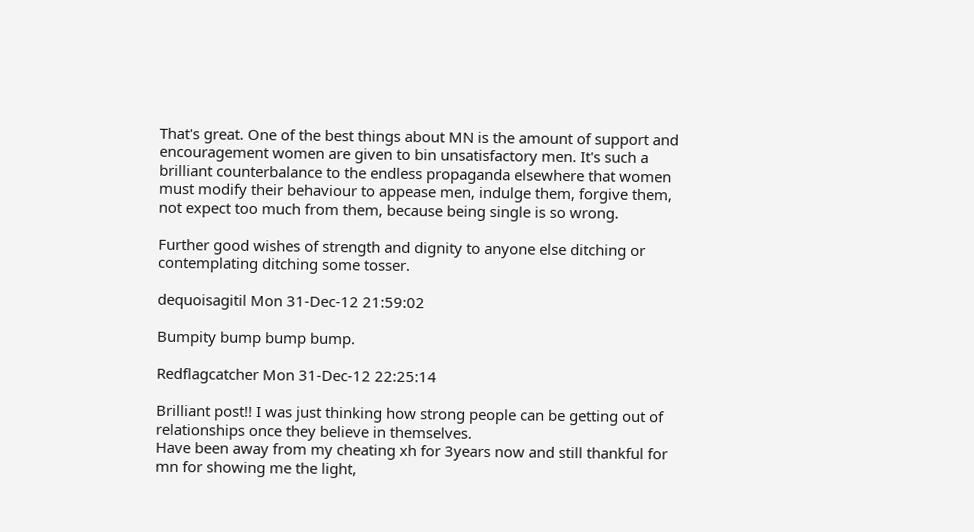That's great. One of the best things about MN is the amount of support and encouragement women are given to bin unsatisfactory men. It's such a brilliant counterbalance to the endless propaganda elsewhere that women must modify their behaviour to appease men, indulge them, forgive them, not expect too much from them, because being single is so wrong.

Further good wishes of strength and dignity to anyone else ditching or contemplating ditching some tosser.

dequoisagitil Mon 31-Dec-12 21:59:02

Bumpity bump bump bump.

Redflagcatcher Mon 31-Dec-12 22:25:14

Brilliant post!! I was just thinking how strong people can be getting out of relationships once they believe in themselves.
Have been away from my cheating xh for 3years now and still thankful for mn for showing me the light,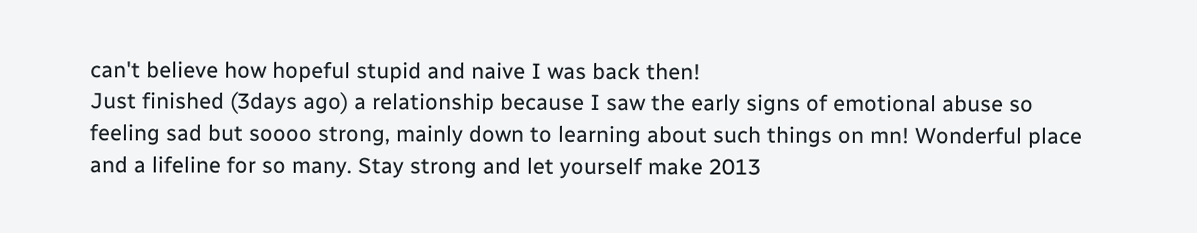can't believe how hopeful stupid and naive I was back then!
Just finished (3days ago) a relationship because I saw the early signs of emotional abuse so feeling sad but soooo strong, mainly down to learning about such things on mn! Wonderful place and a lifeline for so many. Stay strong and let yourself make 2013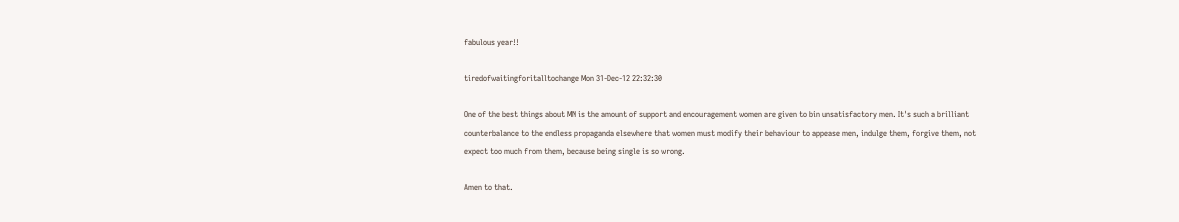fabulous year!!

tiredofwaitingforitalltochange Mon 31-Dec-12 22:32:30

One of the best things about MN is the amount of support and encouragement women are given to bin unsatisfactory men. It's such a brilliant counterbalance to the endless propaganda elsewhere that women must modify their behaviour to appease men, indulge them, forgive them, not expect too much from them, because being single is so wrong.

Amen to that.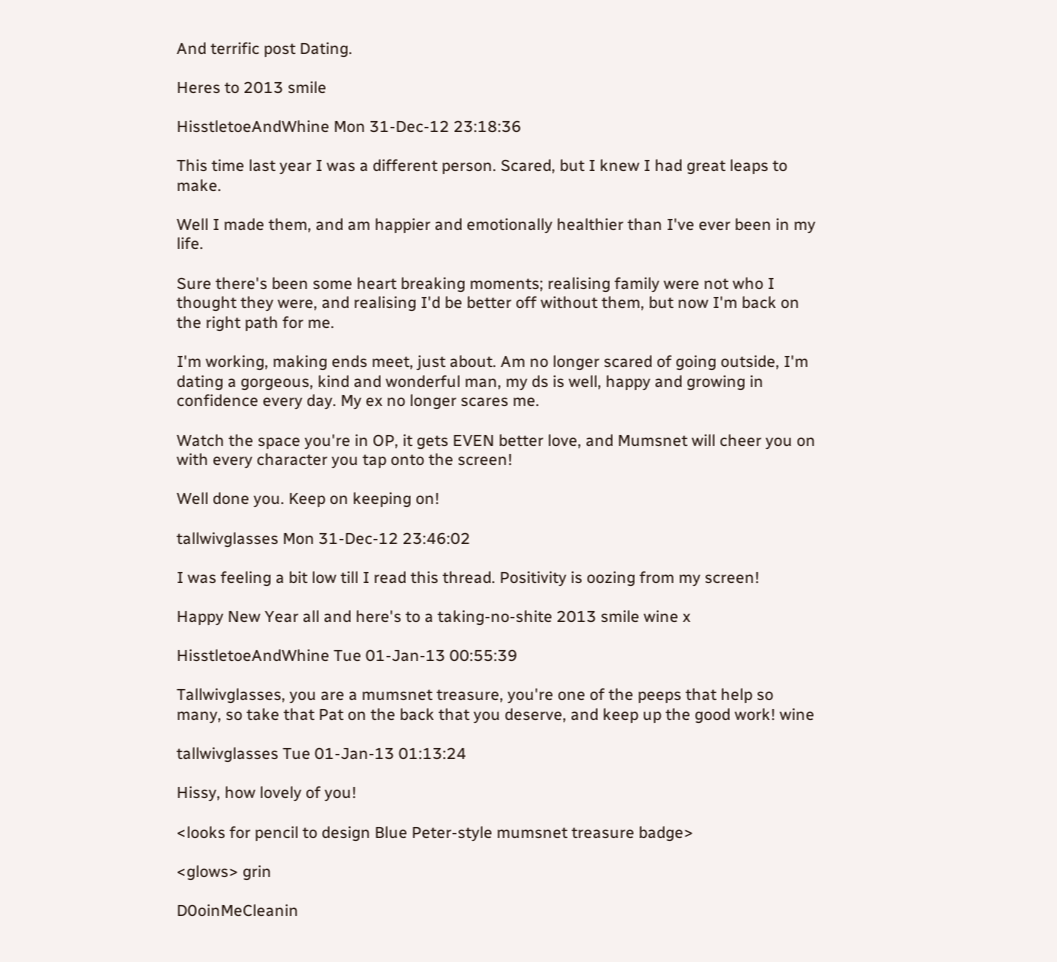And terrific post Dating.

Heres to 2013 smile

HisstletoeAndWhine Mon 31-Dec-12 23:18:36

This time last year I was a different person. Scared, but I knew I had great leaps to make.

Well I made them, and am happier and emotionally healthier than I've ever been in my life.

Sure there's been some heart breaking moments; realising family were not who I thought they were, and realising I'd be better off without them, but now I'm back on the right path for me.

I'm working, making ends meet, just about. Am no longer scared of going outside, I'm dating a gorgeous, kind and wonderful man, my ds is well, happy and growing in confidence every day. My ex no longer scares me.

Watch the space you're in OP, it gets EVEN better love, and Mumsnet will cheer you on with every character you tap onto the screen!

Well done you. Keep on keeping on!

tallwivglasses Mon 31-Dec-12 23:46:02

I was feeling a bit low till I read this thread. Positivity is oozing from my screen!

Happy New Year all and here's to a taking-no-shite 2013 smile wine x

HisstletoeAndWhine Tue 01-Jan-13 00:55:39

Tallwivglasses, you are a mumsnet treasure, you're one of the peeps that help so many, so take that Pat on the back that you deserve, and keep up the good work! wine

tallwivglasses Tue 01-Jan-13 01:13:24

Hissy, how lovely of you!

<looks for pencil to design Blue Peter-style mumsnet treasure badge>

<glows> grin

D0oinMeCleanin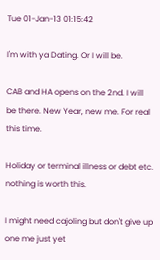Tue 01-Jan-13 01:15:42

I'm with ya Dating. Or I will be.

CAB and HA opens on the 2nd. I will be there. New Year, new me. For real this time.

Holiday or terminal illness or debt etc. nothing is worth this.

I might need cajoling but don't give up one me just yet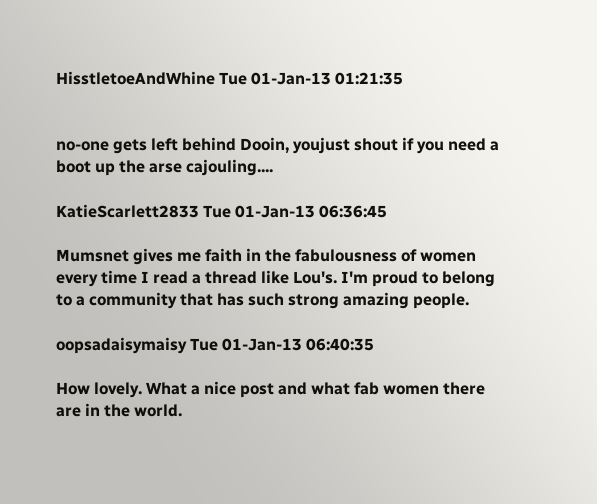HisstletoeAndWhine Tue 01-Jan-13 01:21:35


no-one gets left behind Dooin, youjust shout if you need a boot up the arse cajouling....

KatieScarlett2833 Tue 01-Jan-13 06:36:45

Mumsnet gives me faith in the fabulousness of women every time I read a thread like Lou's. I'm proud to belong to a community that has such strong amazing people.

oopsadaisymaisy Tue 01-Jan-13 06:40:35

How lovely. What a nice post and what fab women there are in the world.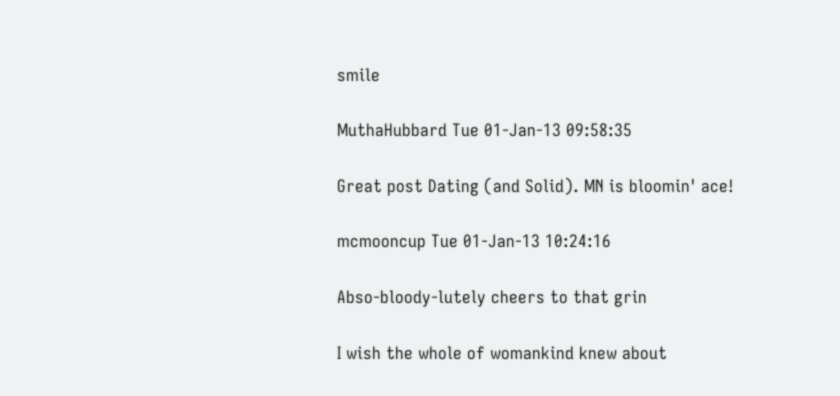smile

MuthaHubbard Tue 01-Jan-13 09:58:35

Great post Dating (and Solid). MN is bloomin' ace!

mcmooncup Tue 01-Jan-13 10:24:16

Abso-bloody-lutely cheers to that grin

I wish the whole of womankind knew about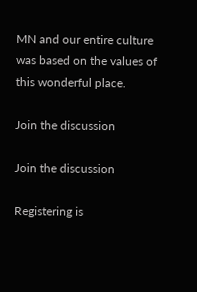MN and our entire culture was based on the values of this wonderful place.

Join the discussion

Join the discussion

Registering is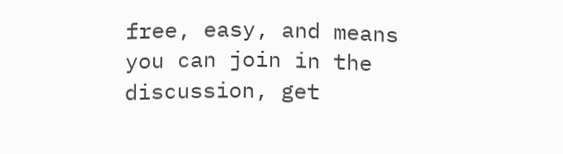free, easy, and means you can join in the discussion, get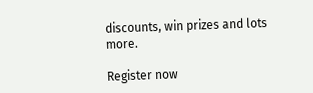discounts, win prizes and lots more.

Register now